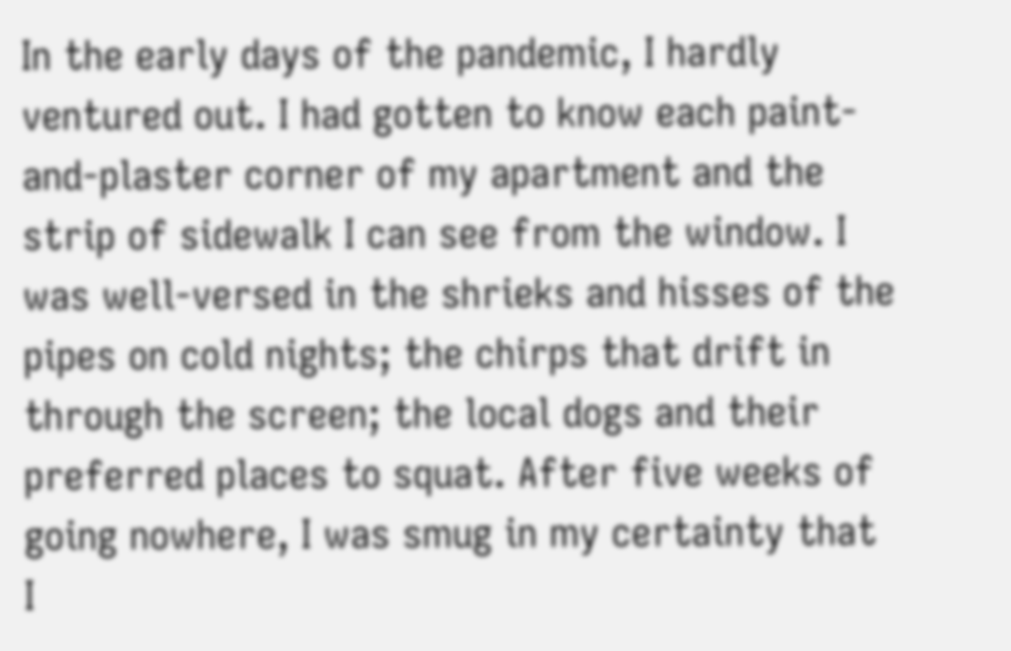In the early days of the pandemic, I hardly ventured out. I had gotten to know each paint-and-plaster corner of my apartment and the strip of sidewalk I can see from the window. I was well-versed in the shrieks and hisses of the pipes on cold nights; the chirps that drift in through the screen; the local dogs and their preferred places to squat. After five weeks of going nowhere, I was smug in my certainty that I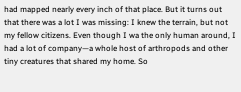had mapped nearly every inch of that place. But it turns out that there was a lot I was missing: I knew the terrain, but not my fellow citizens. Even though I wa the only human around, I had a lot of company—a whole host of arthropods and other tiny creatures that shared my home. So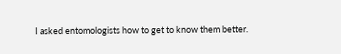I asked entomologists how to get to know them better.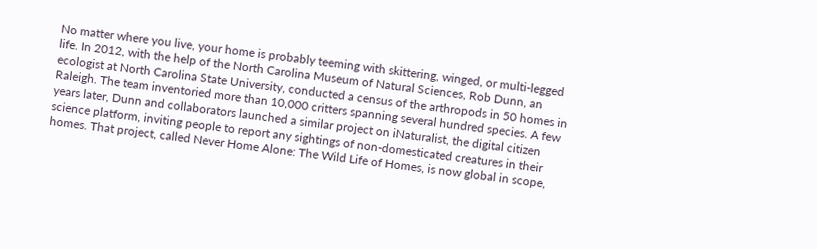No matter where you live, your home is probably teeming with skittering, winged, or multi-legged life. In 2012, with the help of the North Carolina Museum of Natural Sciences, Rob Dunn, an ecologist at North Carolina State University, conducted a census of the arthropods in 50 homes in Raleigh. The team inventoried more than 10,000 critters spanning several hundred species. A few years later, Dunn and collaborators launched a similar project on iNaturalist, the digital citizen science platform, inviting people to report any sightings of non-domesticated creatures in their homes. That project, called Never Home Alone: The Wild Life of Homes, is now global in scope,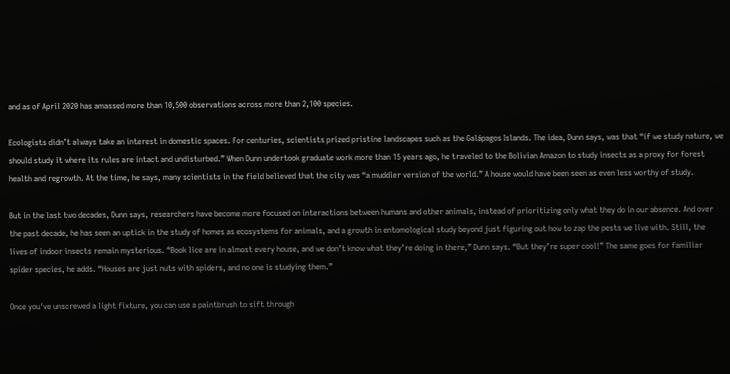and as of April 2020 has amassed more than 10,500 observations across more than 2,100 species.

Ecologists didn’t always take an interest in domestic spaces. For centuries, scientists prized pristine landscapes such as the Galápagos Islands. The idea, Dunn says, was that “if we study nature, we should study it where its rules are intact and undisturbed.” When Dunn undertook graduate work more than 15 years ago, he traveled to the Bolivian Amazon to study insects as a proxy for forest health and regrowth. At the time, he says, many scientists in the field believed that the city was “a muddier version of the world.” A house would have been seen as even less worthy of study.

But in the last two decades, Dunn says, researchers have become more focused on interactions between humans and other animals, instead of prioritizing only what they do in our absence. And over the past decade, he has seen an uptick in the study of homes as ecosystems for animals, and a growth in entomological study beyond just figuring out how to zap the pests we live with. Still, the lives of indoor insects remain mysterious. “Book lice are in almost every house, and we don’t know what they’re doing in there,” Dunn says. “But they’re super cool!” The same goes for familiar spider species, he adds. “Houses are just nuts with spiders, and no one is studying them.”

Once you've unscrewed a light fixture, you can use a paintbrush to sift through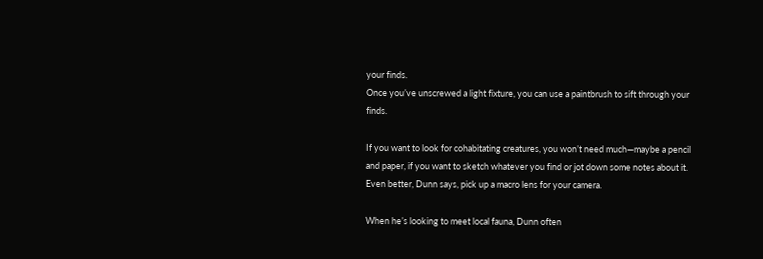your finds.
Once you’ve unscrewed a light fixture, you can use a paintbrush to sift through your finds.

If you want to look for cohabitating creatures, you won’t need much—maybe a pencil and paper, if you want to sketch whatever you find or jot down some notes about it. Even better, Dunn says, pick up a macro lens for your camera.

When he’s looking to meet local fauna, Dunn often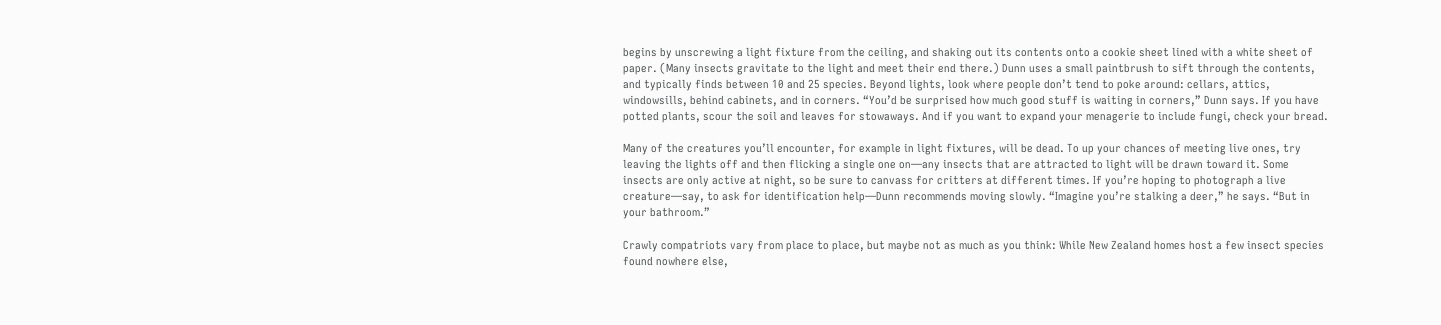begins by unscrewing a light fixture from the ceiling, and shaking out its contents onto a cookie sheet lined with a white sheet of paper. (Many insects gravitate to the light and meet their end there.) Dunn uses a small paintbrush to sift through the contents, and typically finds between 10 and 25 species. Beyond lights, look where people don’t tend to poke around: cellars, attics, windowsills, behind cabinets, and in corners. “You’d be surprised how much good stuff is waiting in corners,” Dunn says. If you have potted plants, scour the soil and leaves for stowaways. And if you want to expand your menagerie to include fungi, check your bread.

Many of the creatures you’ll encounter, for example in light fixtures, will be dead. To up your chances of meeting live ones, try leaving the lights off and then flicking a single one on—any insects that are attracted to light will be drawn toward it. Some insects are only active at night, so be sure to canvass for critters at different times. If you’re hoping to photograph a live creature—say, to ask for identification help—Dunn recommends moving slowly. “Imagine you’re stalking a deer,” he says. “But in your bathroom.”

Crawly compatriots vary from place to place, but maybe not as much as you think: While New Zealand homes host a few insect species found nowhere else,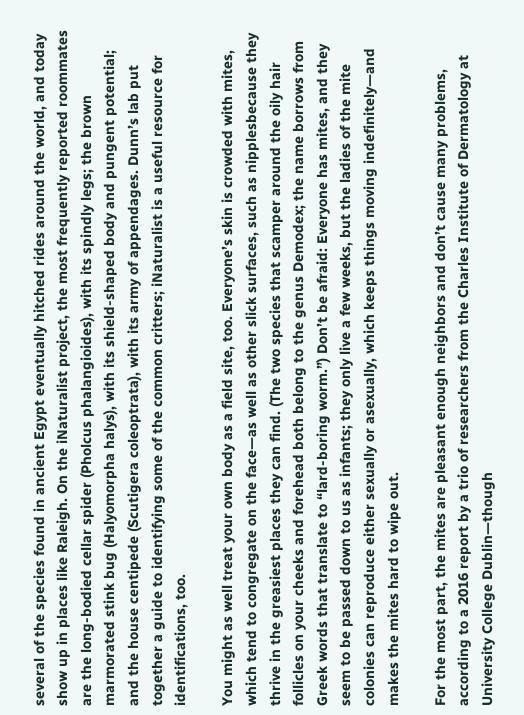several of the species found in ancient Egypt eventually hitched rides around the world, and today show up in places like Raleigh. On the iNaturalist project, the most frequently reported roommates are the long-bodied cellar spider (Pholcus phalangioides), with its spindly legs; the brown marmorated stink bug (Halyomorpha halys), with its shield-shaped body and pungent potential; and the house centipede (Scutigera coleoptrata), with its army of appendages. Dunn’s lab put together a guide to identifying some of the common critters; iNaturalist is a useful resource for identifications, too.

You might as well treat your own body as a field site, too. Everyone’s skin is crowded with mites, which tend to congregate on the face—as well as other slick surfaces, such as nipplesbecause they thrive in the greasiest places they can find. (The two species that scamper around the oily hair follicles on your cheeks and forehead both belong to the genus Demodex; the name borrows from Greek words that translate to “lard-boring worm.”) Don’t be afraid: Everyone has mites, and they seem to be passed down to us as infants; they only live a few weeks, but the ladies of the mite colonies can reproduce either sexually or asexually, which keeps things moving indefinitely—and makes the mites hard to wipe out.

For the most part, the mites are pleasant enough neighbors and don’t cause many problems, according to a 2016 report by a trio of researchers from the Charles Institute of Dermatology at University College Dublin—though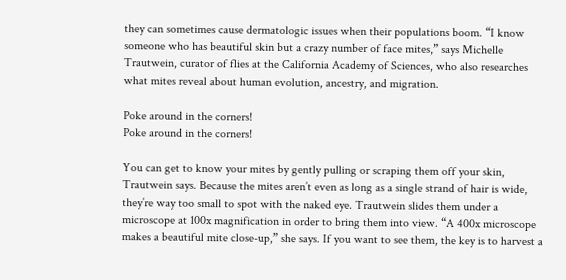they can sometimes cause dermatologic issues when their populations boom. “I know someone who has beautiful skin but a crazy number of face mites,” says Michelle Trautwein, curator of flies at the California Academy of Sciences, who also researches what mites reveal about human evolution, ancestry, and migration.

Poke around in the corners!
Poke around in the corners!

You can get to know your mites by gently pulling or scraping them off your skin, Trautwein says. Because the mites aren’t even as long as a single strand of hair is wide, they’re way too small to spot with the naked eye. Trautwein slides them under a microscope at 100x magnification in order to bring them into view. “A 400x microscope makes a beautiful mite close-up,” she says. If you want to see them, the key is to harvest a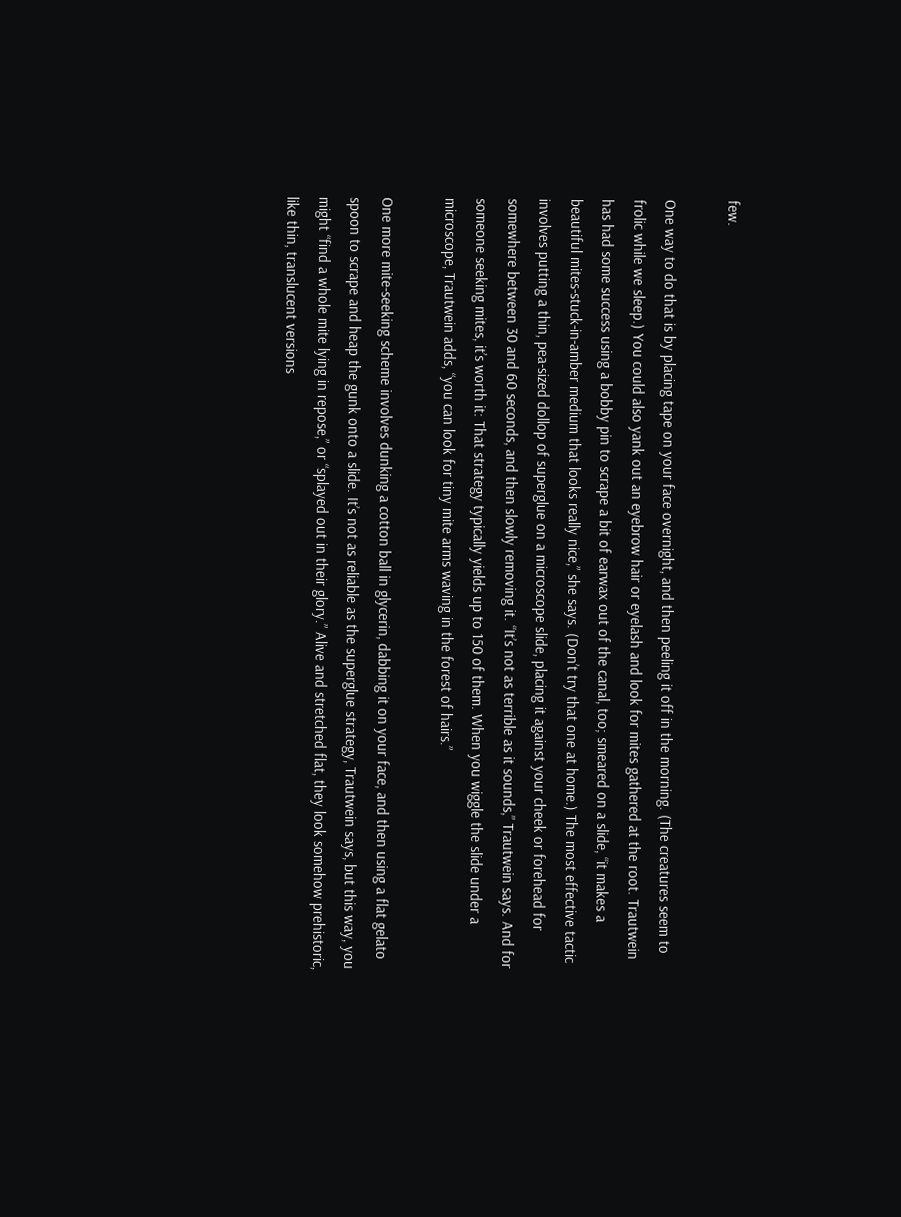few.

One way to do that is by placing tape on your face overnight, and then peeling it off in the morning. (The creatures seem to frolic while we sleep.) You could also yank out an eyebrow hair or eyelash and look for mites gathered at the root. Trautwein has had some success using a bobby pin to scrape a bit of earwax out of the canal, too; smeared on a slide, “it makes a beautiful mites-stuck-in-amber medium that looks really nice,” she says. (Don’t try that one at home.) The most effective tactic involves putting a thin, pea-sized dollop of superglue on a microscope slide, placing it against your cheek or forehead for somewhere between 30 and 60 seconds, and then slowly removing it. “It’s not as terrible as it sounds,” Trautwein says. And for someone seeking mites, it’s worth it: That strategy typically yields up to 150 of them. When you wiggle the slide under a microscope, Trautwein adds, “you can look for tiny mite arms waving in the forest of hairs.”

One more mite-seeking scheme involves dunking a cotton ball in glycerin, dabbing it on your face, and then using a flat gelato spoon to scrape and heap the gunk onto a slide. It’s not as reliable as the superglue strategy, Trautwein says, but this way, you might “find a whole mite lying in repose,” or “splayed out in their glory.” Alive and stretched flat, they look somehow prehistoric, like thin, translucent versions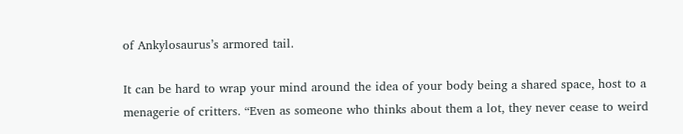of Ankylosaurus’s armored tail.

It can be hard to wrap your mind around the idea of your body being a shared space, host to a menagerie of critters. “Even as someone who thinks about them a lot, they never cease to weird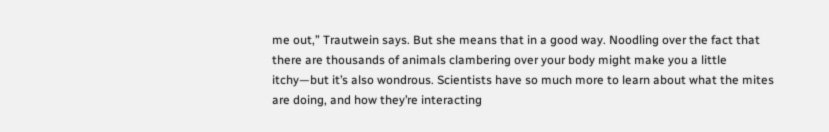me out,” Trautwein says. But she means that in a good way. Noodling over the fact that there are thousands of animals clambering over your body might make you a little itchy—but it’s also wondrous. Scientists have so much more to learn about what the mites are doing, and how they’re interacting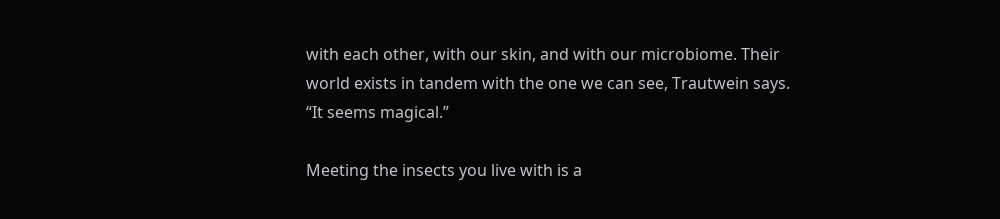with each other, with our skin, and with our microbiome. Their world exists in tandem with the one we can see, Trautwein says. “It seems magical.”

Meeting the insects you live with is a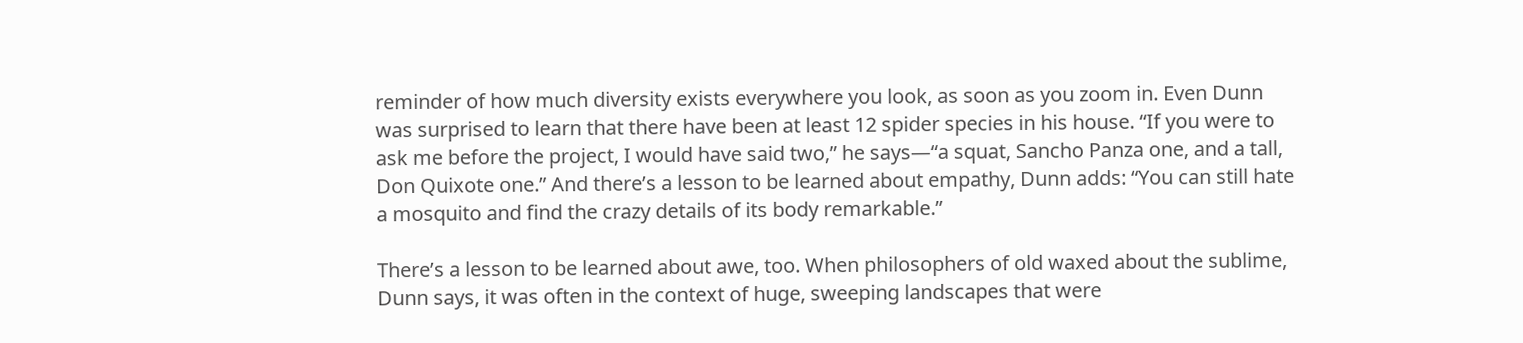reminder of how much diversity exists everywhere you look, as soon as you zoom in. Even Dunn was surprised to learn that there have been at least 12 spider species in his house. “If you were to ask me before the project, I would have said two,” he says—“a squat, Sancho Panza one, and a tall, Don Quixote one.” And there’s a lesson to be learned about empathy, Dunn adds: “You can still hate a mosquito and find the crazy details of its body remarkable.”

There’s a lesson to be learned about awe, too. When philosophers of old waxed about the sublime, Dunn says, it was often in the context of huge, sweeping landscapes that were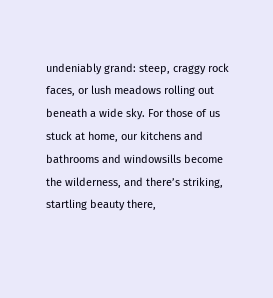undeniably grand: steep, craggy rock faces, or lush meadows rolling out beneath a wide sky. For those of us stuck at home, our kitchens and bathrooms and windowsills become the wilderness, and there’s striking, startling beauty there,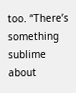too. “There’s something sublime about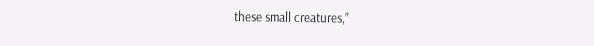these small creatures,”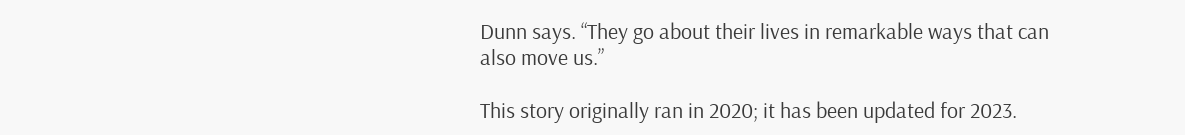Dunn says. “They go about their lives in remarkable ways that can also move us.”

This story originally ran in 2020; it has been updated for 2023.